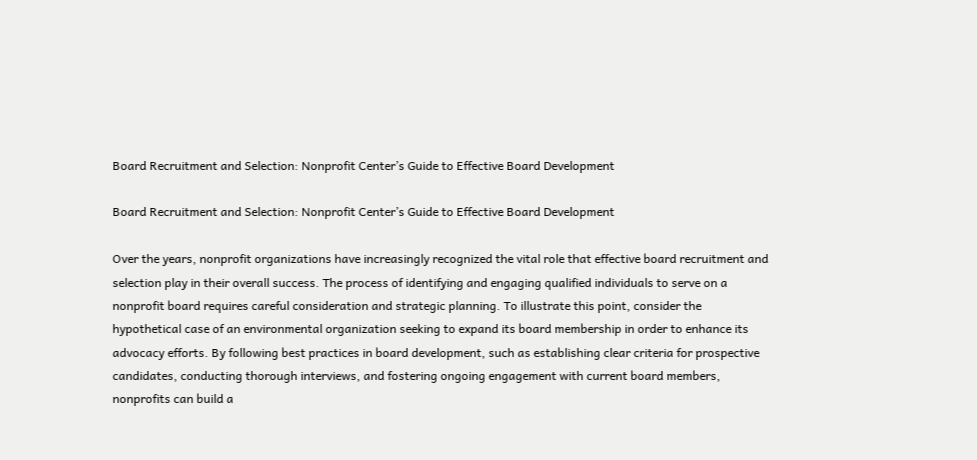Board Recruitment and Selection: Nonprofit Center’s Guide to Effective Board Development

Board Recruitment and Selection: Nonprofit Center’s Guide to Effective Board Development

Over the years, nonprofit organizations have increasingly recognized the vital role that effective board recruitment and selection play in their overall success. The process of identifying and engaging qualified individuals to serve on a nonprofit board requires careful consideration and strategic planning. To illustrate this point, consider the hypothetical case of an environmental organization seeking to expand its board membership in order to enhance its advocacy efforts. By following best practices in board development, such as establishing clear criteria for prospective candidates, conducting thorough interviews, and fostering ongoing engagement with current board members, nonprofits can build a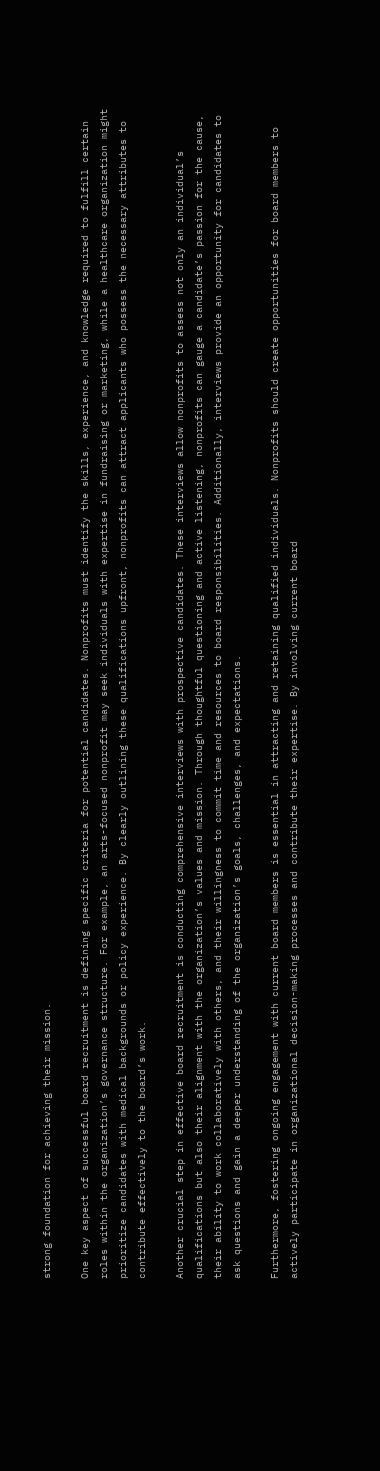strong foundation for achieving their mission.

One key aspect of successful board recruitment is defining specific criteria for potential candidates. Nonprofits must identify the skills, experience, and knowledge required to fulfill certain roles within the organization’s governance structure. For example, an arts-focused nonprofit may seek individuals with expertise in fundraising or marketing, while a healthcare organization might prioritize candidates with medical backgrounds or policy experience. By clearly outlining these qualifications upfront, nonprofits can attract applicants who possess the necessary attributes to contribute effectively to the board’s work.

Another crucial step in effective board recruitment is conducting comprehensive interviews with prospective candidates. These interviews allow nonprofits to assess not only an individual’s qualifications but also their alignment with the organization’s values and mission. Through thoughtful questioning and active listening, nonprofits can gauge a candidate’s passion for the cause, their ability to work collaboratively with others, and their willingness to commit time and resources to board responsibilities. Additionally, interviews provide an opportunity for candidates to ask questions and gain a deeper understanding of the organization’s goals, challenges, and expectations.

Furthermore, fostering ongoing engagement with current board members is essential in attracting and retaining qualified individuals. Nonprofits should create opportunities for board members to actively participate in organizational decision-making processes and contribute their expertise. By involving current board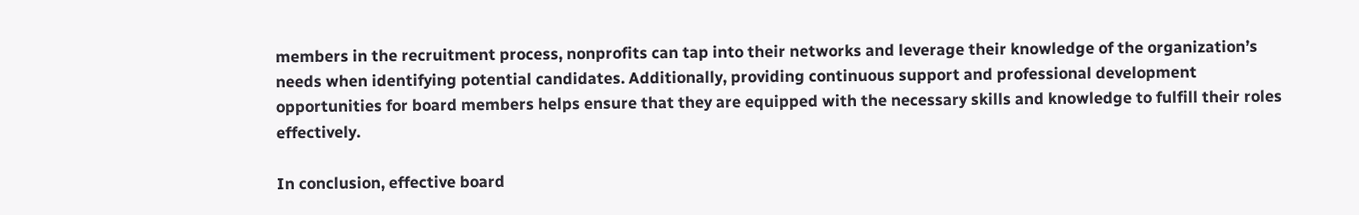members in the recruitment process, nonprofits can tap into their networks and leverage their knowledge of the organization’s needs when identifying potential candidates. Additionally, providing continuous support and professional development opportunities for board members helps ensure that they are equipped with the necessary skills and knowledge to fulfill their roles effectively.

In conclusion, effective board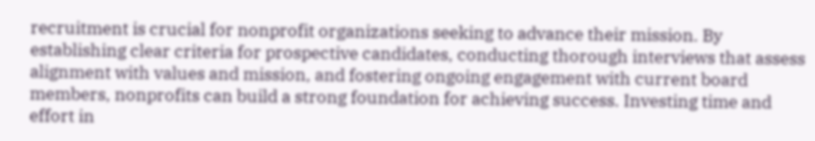recruitment is crucial for nonprofit organizations seeking to advance their mission. By establishing clear criteria for prospective candidates, conducting thorough interviews that assess alignment with values and mission, and fostering ongoing engagement with current board members, nonprofits can build a strong foundation for achieving success. Investing time and effort in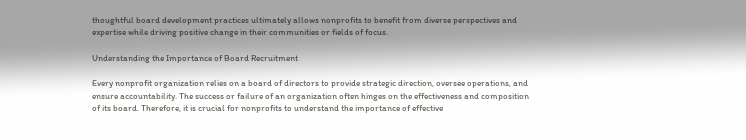thoughtful board development practices ultimately allows nonprofits to benefit from diverse perspectives and expertise while driving positive change in their communities or fields of focus.

Understanding the Importance of Board Recruitment

Every nonprofit organization relies on a board of directors to provide strategic direction, oversee operations, and ensure accountability. The success or failure of an organization often hinges on the effectiveness and composition of its board. Therefore, it is crucial for nonprofits to understand the importance of effective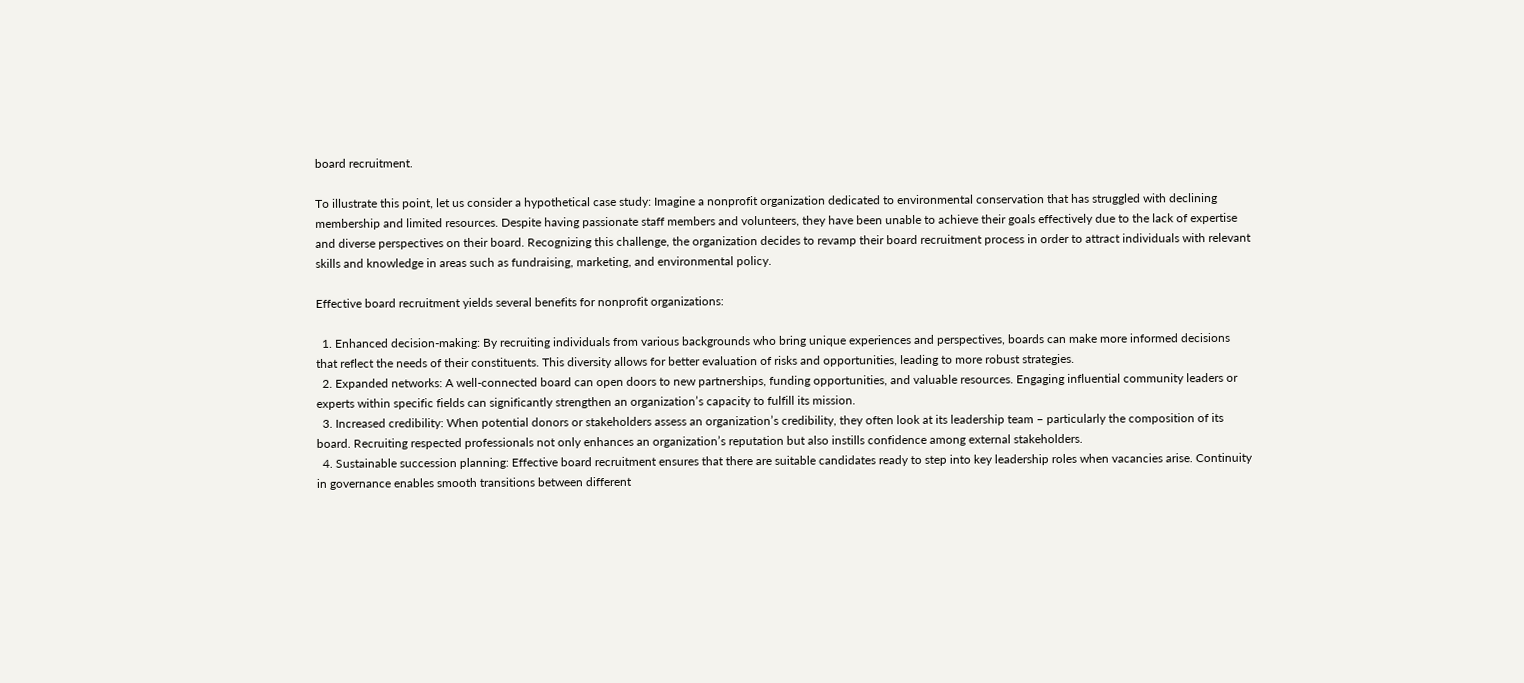board recruitment.

To illustrate this point, let us consider a hypothetical case study: Imagine a nonprofit organization dedicated to environmental conservation that has struggled with declining membership and limited resources. Despite having passionate staff members and volunteers, they have been unable to achieve their goals effectively due to the lack of expertise and diverse perspectives on their board. Recognizing this challenge, the organization decides to revamp their board recruitment process in order to attract individuals with relevant skills and knowledge in areas such as fundraising, marketing, and environmental policy.

Effective board recruitment yields several benefits for nonprofit organizations:

  1. Enhanced decision-making: By recruiting individuals from various backgrounds who bring unique experiences and perspectives, boards can make more informed decisions that reflect the needs of their constituents. This diversity allows for better evaluation of risks and opportunities, leading to more robust strategies.
  2. Expanded networks: A well-connected board can open doors to new partnerships, funding opportunities, and valuable resources. Engaging influential community leaders or experts within specific fields can significantly strengthen an organization’s capacity to fulfill its mission.
  3. Increased credibility: When potential donors or stakeholders assess an organization’s credibility, they often look at its leadership team – particularly the composition of its board. Recruiting respected professionals not only enhances an organization’s reputation but also instills confidence among external stakeholders.
  4. Sustainable succession planning: Effective board recruitment ensures that there are suitable candidates ready to step into key leadership roles when vacancies arise. Continuity in governance enables smooth transitions between different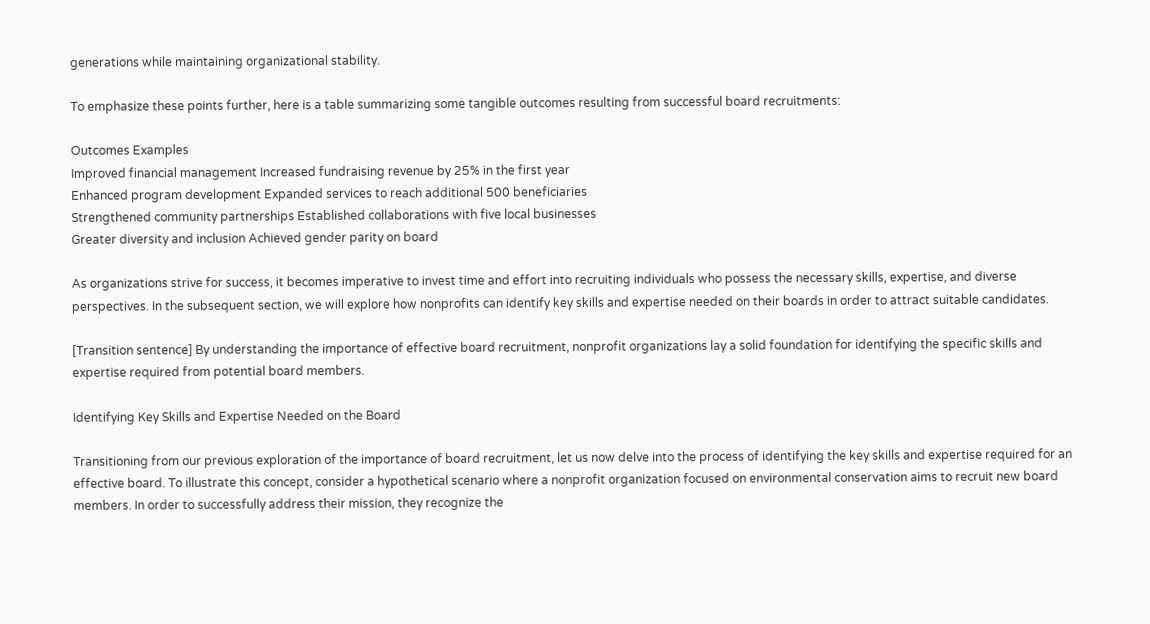generations while maintaining organizational stability.

To emphasize these points further, here is a table summarizing some tangible outcomes resulting from successful board recruitments:

Outcomes Examples
Improved financial management Increased fundraising revenue by 25% in the first year
Enhanced program development Expanded services to reach additional 500 beneficiaries
Strengthened community partnerships Established collaborations with five local businesses
Greater diversity and inclusion Achieved gender parity on board

As organizations strive for success, it becomes imperative to invest time and effort into recruiting individuals who possess the necessary skills, expertise, and diverse perspectives. In the subsequent section, we will explore how nonprofits can identify key skills and expertise needed on their boards in order to attract suitable candidates.

[Transition sentence] By understanding the importance of effective board recruitment, nonprofit organizations lay a solid foundation for identifying the specific skills and expertise required from potential board members.

Identifying Key Skills and Expertise Needed on the Board

Transitioning from our previous exploration of the importance of board recruitment, let us now delve into the process of identifying the key skills and expertise required for an effective board. To illustrate this concept, consider a hypothetical scenario where a nonprofit organization focused on environmental conservation aims to recruit new board members. In order to successfully address their mission, they recognize the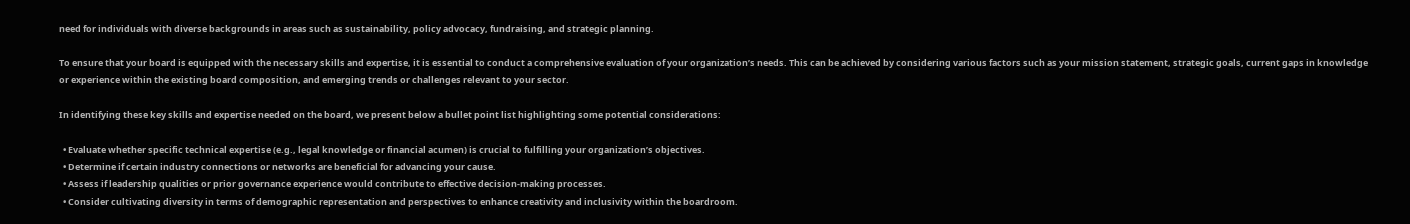need for individuals with diverse backgrounds in areas such as sustainability, policy advocacy, fundraising, and strategic planning.

To ensure that your board is equipped with the necessary skills and expertise, it is essential to conduct a comprehensive evaluation of your organization’s needs. This can be achieved by considering various factors such as your mission statement, strategic goals, current gaps in knowledge or experience within the existing board composition, and emerging trends or challenges relevant to your sector.

In identifying these key skills and expertise needed on the board, we present below a bullet point list highlighting some potential considerations:

  • Evaluate whether specific technical expertise (e.g., legal knowledge or financial acumen) is crucial to fulfilling your organization’s objectives.
  • Determine if certain industry connections or networks are beneficial for advancing your cause.
  • Assess if leadership qualities or prior governance experience would contribute to effective decision-making processes.
  • Consider cultivating diversity in terms of demographic representation and perspectives to enhance creativity and inclusivity within the boardroom.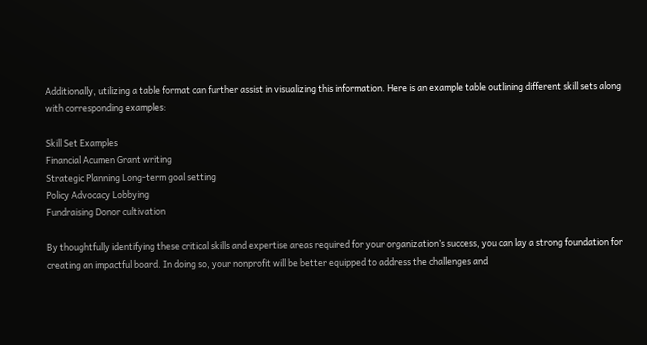Additionally, utilizing a table format can further assist in visualizing this information. Here is an example table outlining different skill sets along with corresponding examples:

Skill Set Examples
Financial Acumen Grant writing
Strategic Planning Long-term goal setting
Policy Advocacy Lobbying
Fundraising Donor cultivation

By thoughtfully identifying these critical skills and expertise areas required for your organization’s success, you can lay a strong foundation for creating an impactful board. In doing so, your nonprofit will be better equipped to address the challenges and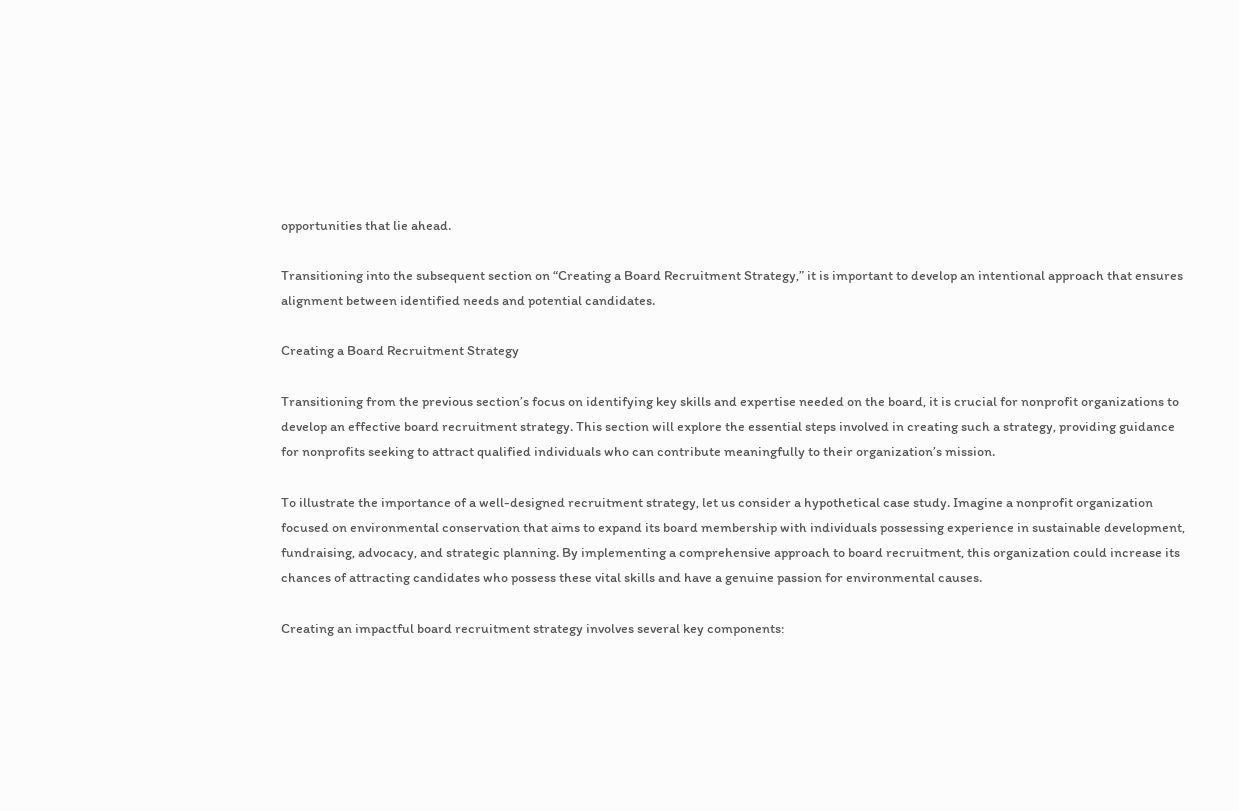opportunities that lie ahead.

Transitioning into the subsequent section on “Creating a Board Recruitment Strategy,” it is important to develop an intentional approach that ensures alignment between identified needs and potential candidates.

Creating a Board Recruitment Strategy

Transitioning from the previous section’s focus on identifying key skills and expertise needed on the board, it is crucial for nonprofit organizations to develop an effective board recruitment strategy. This section will explore the essential steps involved in creating such a strategy, providing guidance for nonprofits seeking to attract qualified individuals who can contribute meaningfully to their organization’s mission.

To illustrate the importance of a well-designed recruitment strategy, let us consider a hypothetical case study. Imagine a nonprofit organization focused on environmental conservation that aims to expand its board membership with individuals possessing experience in sustainable development, fundraising, advocacy, and strategic planning. By implementing a comprehensive approach to board recruitment, this organization could increase its chances of attracting candidates who possess these vital skills and have a genuine passion for environmental causes.

Creating an impactful board recruitment strategy involves several key components: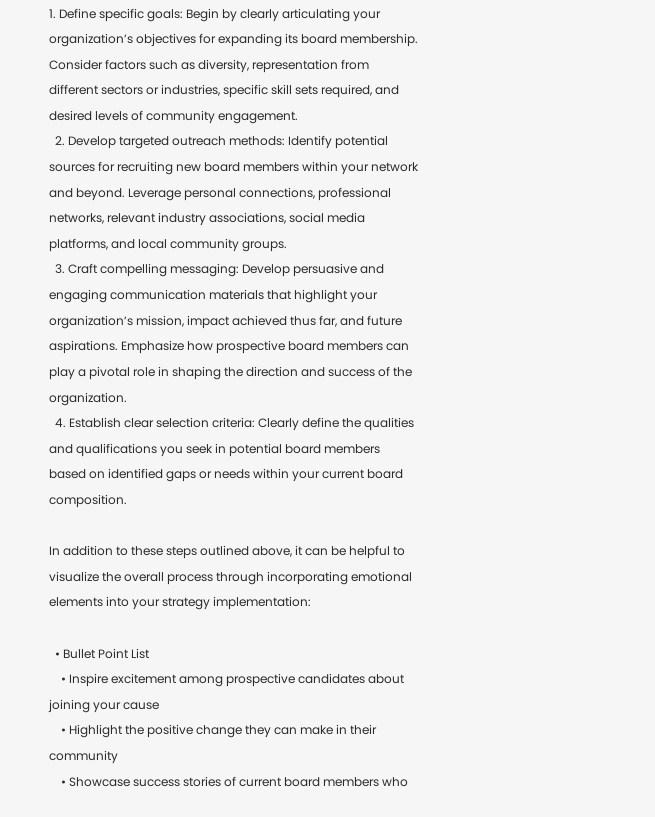1. Define specific goals: Begin by clearly articulating your organization’s objectives for expanding its board membership. Consider factors such as diversity, representation from different sectors or industries, specific skill sets required, and desired levels of community engagement.
  2. Develop targeted outreach methods: Identify potential sources for recruiting new board members within your network and beyond. Leverage personal connections, professional networks, relevant industry associations, social media platforms, and local community groups.
  3. Craft compelling messaging: Develop persuasive and engaging communication materials that highlight your organization’s mission, impact achieved thus far, and future aspirations. Emphasize how prospective board members can play a pivotal role in shaping the direction and success of the organization.
  4. Establish clear selection criteria: Clearly define the qualities and qualifications you seek in potential board members based on identified gaps or needs within your current board composition.

In addition to these steps outlined above, it can be helpful to visualize the overall process through incorporating emotional elements into your strategy implementation:

  • Bullet Point List
    • Inspire excitement among prospective candidates about joining your cause
    • Highlight the positive change they can make in their community
    • Showcase success stories of current board members who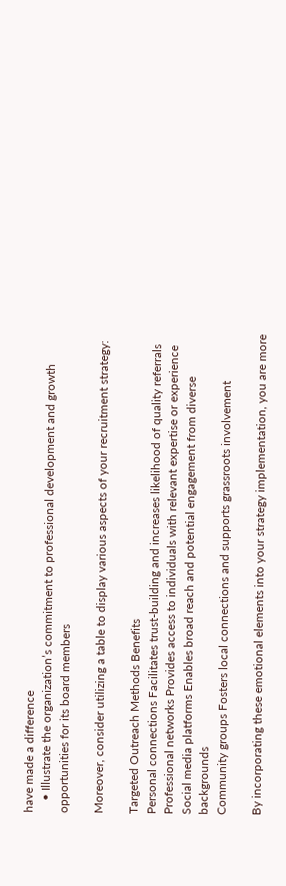have made a difference
    • Illustrate the organization’s commitment to professional development and growth opportunities for its board members

Moreover, consider utilizing a table to display various aspects of your recruitment strategy:

Targeted Outreach Methods Benefits
Personal connections Facilitates trust-building and increases likelihood of quality referrals
Professional networks Provides access to individuals with relevant expertise or experience
Social media platforms Enables broad reach and potential engagement from diverse backgrounds
Community groups Fosters local connections and supports grassroots involvement

By incorporating these emotional elements into your strategy implementation, you are more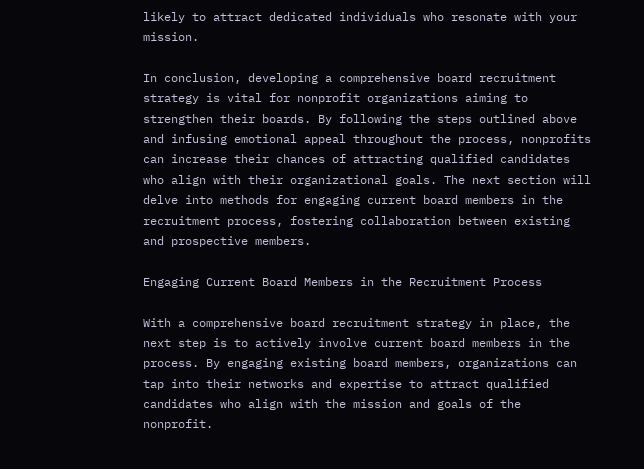likely to attract dedicated individuals who resonate with your mission.

In conclusion, developing a comprehensive board recruitment strategy is vital for nonprofit organizations aiming to strengthen their boards. By following the steps outlined above and infusing emotional appeal throughout the process, nonprofits can increase their chances of attracting qualified candidates who align with their organizational goals. The next section will delve into methods for engaging current board members in the recruitment process, fostering collaboration between existing and prospective members.

Engaging Current Board Members in the Recruitment Process

With a comprehensive board recruitment strategy in place, the next step is to actively involve current board members in the process. By engaging existing board members, organizations can tap into their networks and expertise to attract qualified candidates who align with the mission and goals of the nonprofit.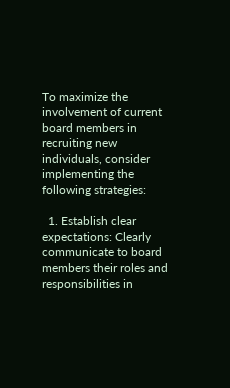To maximize the involvement of current board members in recruiting new individuals, consider implementing the following strategies:

  1. Establish clear expectations: Clearly communicate to board members their roles and responsibilities in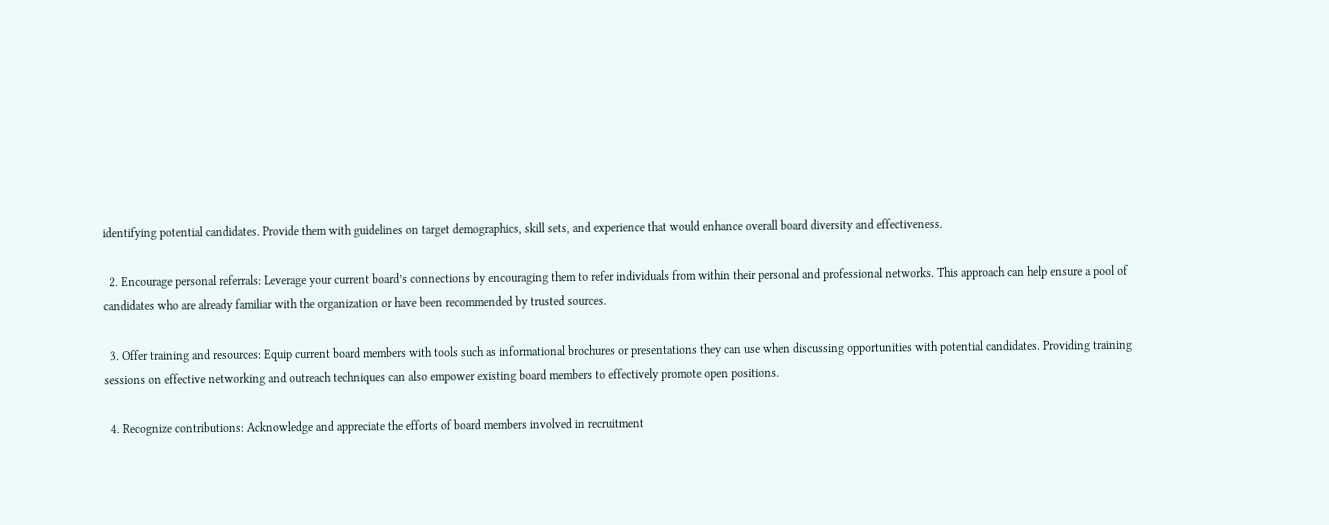identifying potential candidates. Provide them with guidelines on target demographics, skill sets, and experience that would enhance overall board diversity and effectiveness.

  2. Encourage personal referrals: Leverage your current board’s connections by encouraging them to refer individuals from within their personal and professional networks. This approach can help ensure a pool of candidates who are already familiar with the organization or have been recommended by trusted sources.

  3. Offer training and resources: Equip current board members with tools such as informational brochures or presentations they can use when discussing opportunities with potential candidates. Providing training sessions on effective networking and outreach techniques can also empower existing board members to effectively promote open positions.

  4. Recognize contributions: Acknowledge and appreciate the efforts of board members involved in recruitment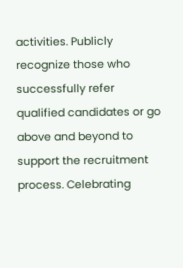activities. Publicly recognize those who successfully refer qualified candidates or go above and beyond to support the recruitment process. Celebrating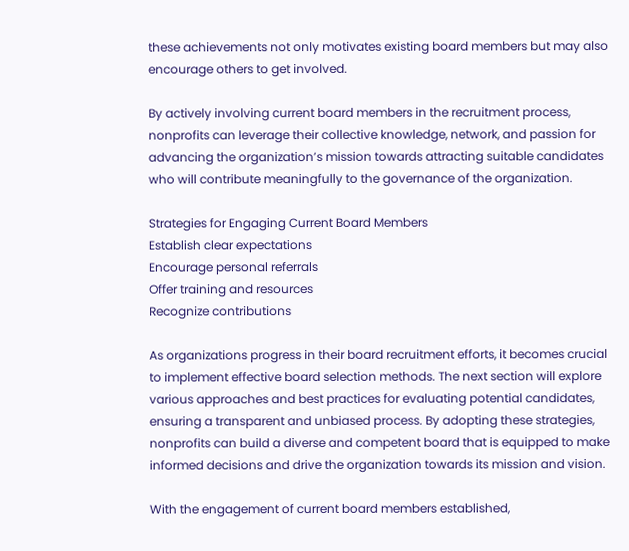these achievements not only motivates existing board members but may also encourage others to get involved.

By actively involving current board members in the recruitment process, nonprofits can leverage their collective knowledge, network, and passion for advancing the organization’s mission towards attracting suitable candidates who will contribute meaningfully to the governance of the organization.

Strategies for Engaging Current Board Members
Establish clear expectations
Encourage personal referrals
Offer training and resources
Recognize contributions

As organizations progress in their board recruitment efforts, it becomes crucial to implement effective board selection methods. The next section will explore various approaches and best practices for evaluating potential candidates, ensuring a transparent and unbiased process. By adopting these strategies, nonprofits can build a diverse and competent board that is equipped to make informed decisions and drive the organization towards its mission and vision.

With the engagement of current board members established,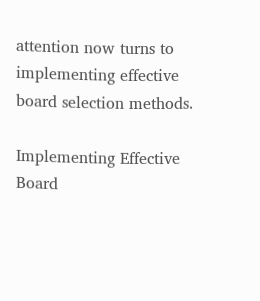attention now turns to implementing effective board selection methods.

Implementing Effective Board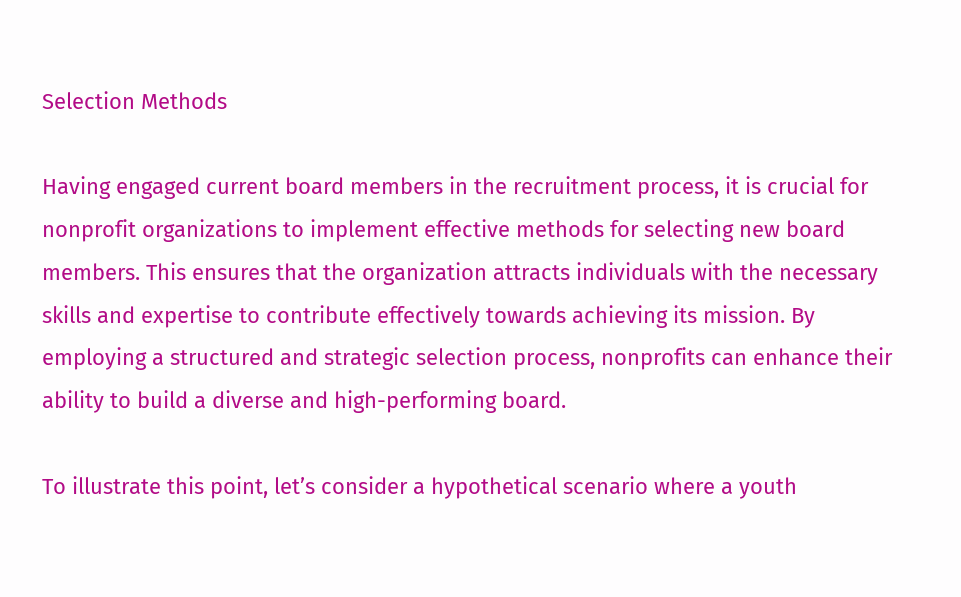Selection Methods

Having engaged current board members in the recruitment process, it is crucial for nonprofit organizations to implement effective methods for selecting new board members. This ensures that the organization attracts individuals with the necessary skills and expertise to contribute effectively towards achieving its mission. By employing a structured and strategic selection process, nonprofits can enhance their ability to build a diverse and high-performing board.

To illustrate this point, let’s consider a hypothetical scenario where a youth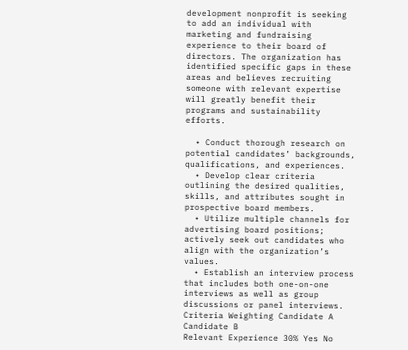development nonprofit is seeking to add an individual with marketing and fundraising experience to their board of directors. The organization has identified specific gaps in these areas and believes recruiting someone with relevant expertise will greatly benefit their programs and sustainability efforts.

  • Conduct thorough research on potential candidates’ backgrounds, qualifications, and experiences.
  • Develop clear criteria outlining the desired qualities, skills, and attributes sought in prospective board members.
  • Utilize multiple channels for advertising board positions; actively seek out candidates who align with the organization’s values.
  • Establish an interview process that includes both one-on-one interviews as well as group discussions or panel interviews.
Criteria Weighting Candidate A Candidate B
Relevant Experience 30% Yes No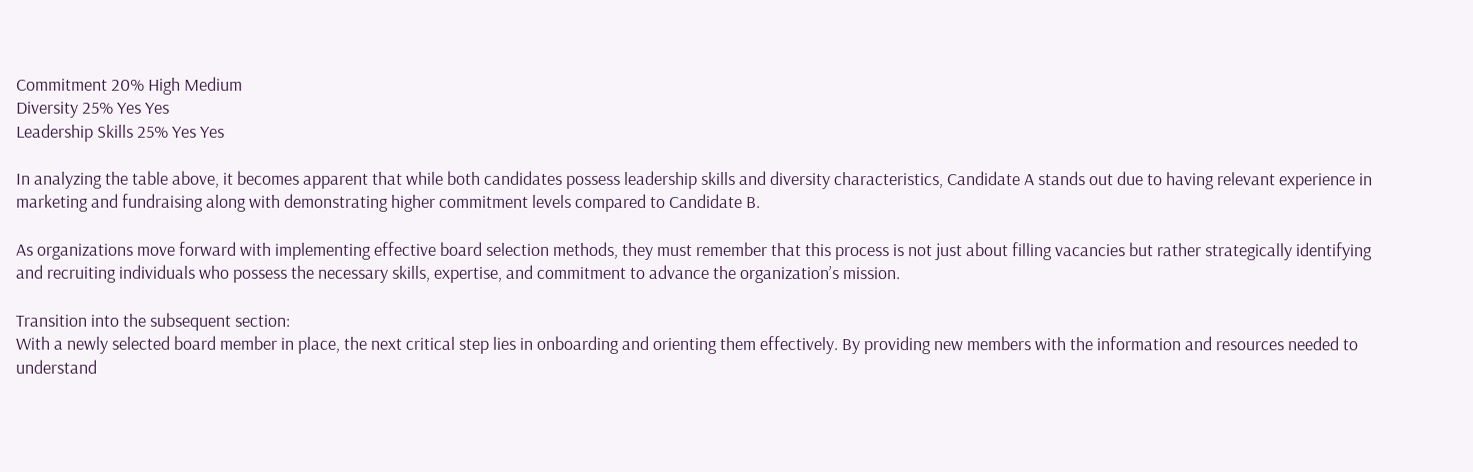Commitment 20% High Medium
Diversity 25% Yes Yes
Leadership Skills 25% Yes Yes

In analyzing the table above, it becomes apparent that while both candidates possess leadership skills and diversity characteristics, Candidate A stands out due to having relevant experience in marketing and fundraising along with demonstrating higher commitment levels compared to Candidate B.

As organizations move forward with implementing effective board selection methods, they must remember that this process is not just about filling vacancies but rather strategically identifying and recruiting individuals who possess the necessary skills, expertise, and commitment to advance the organization’s mission.

Transition into the subsequent section:
With a newly selected board member in place, the next critical step lies in onboarding and orienting them effectively. By providing new members with the information and resources needed to understand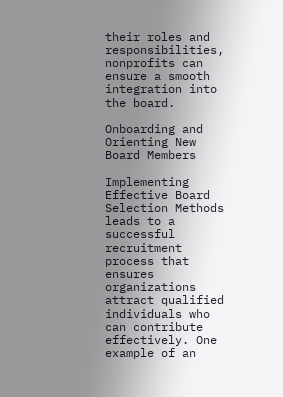their roles and responsibilities, nonprofits can ensure a smooth integration into the board.

Onboarding and Orienting New Board Members

Implementing Effective Board Selection Methods leads to a successful recruitment process that ensures organizations attract qualified individuals who can contribute effectively. One example of an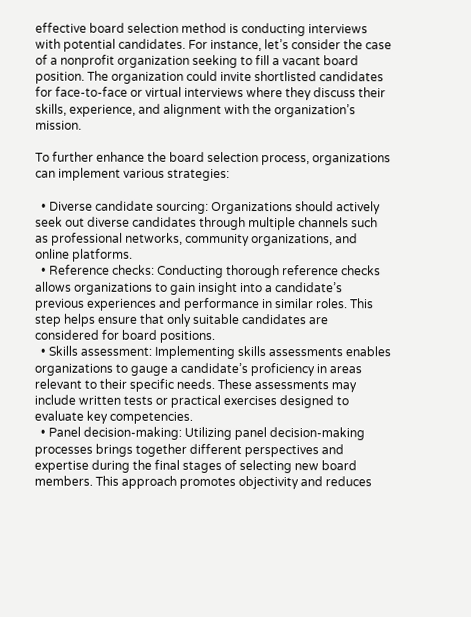effective board selection method is conducting interviews with potential candidates. For instance, let’s consider the case of a nonprofit organization seeking to fill a vacant board position. The organization could invite shortlisted candidates for face-to-face or virtual interviews where they discuss their skills, experience, and alignment with the organization’s mission.

To further enhance the board selection process, organizations can implement various strategies:

  • Diverse candidate sourcing: Organizations should actively seek out diverse candidates through multiple channels such as professional networks, community organizations, and online platforms.
  • Reference checks: Conducting thorough reference checks allows organizations to gain insight into a candidate’s previous experiences and performance in similar roles. This step helps ensure that only suitable candidates are considered for board positions.
  • Skills assessment: Implementing skills assessments enables organizations to gauge a candidate’s proficiency in areas relevant to their specific needs. These assessments may include written tests or practical exercises designed to evaluate key competencies.
  • Panel decision-making: Utilizing panel decision-making processes brings together different perspectives and expertise during the final stages of selecting new board members. This approach promotes objectivity and reduces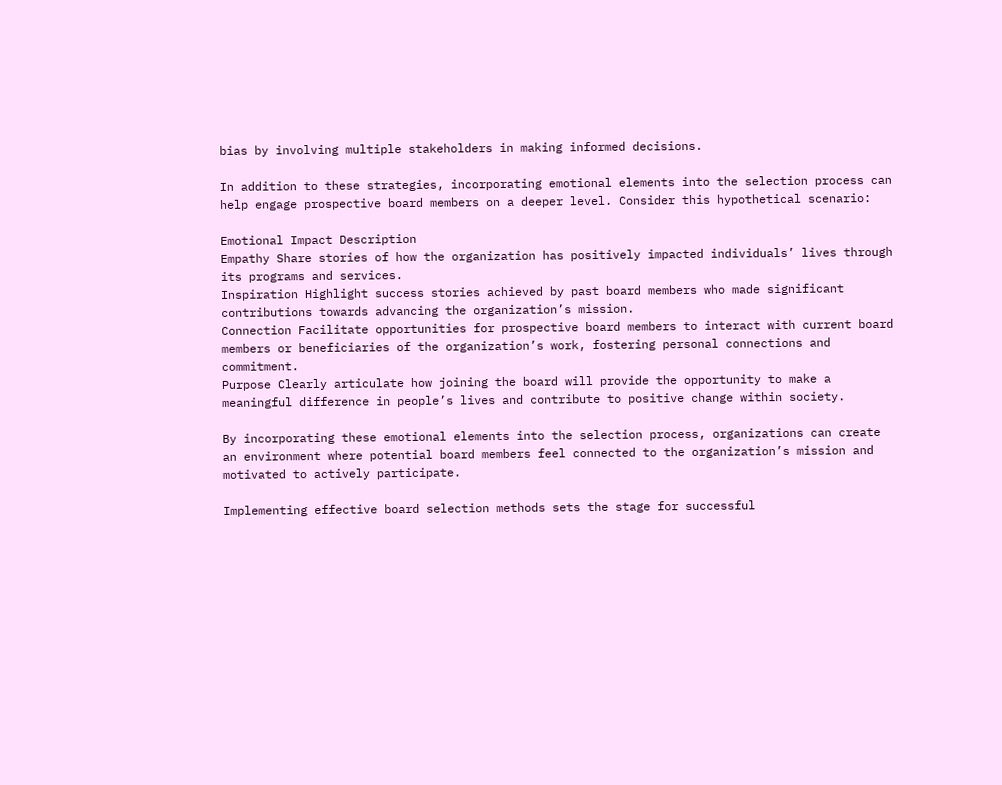bias by involving multiple stakeholders in making informed decisions.

In addition to these strategies, incorporating emotional elements into the selection process can help engage prospective board members on a deeper level. Consider this hypothetical scenario:

Emotional Impact Description
Empathy Share stories of how the organization has positively impacted individuals’ lives through its programs and services.
Inspiration Highlight success stories achieved by past board members who made significant contributions towards advancing the organization’s mission.
Connection Facilitate opportunities for prospective board members to interact with current board members or beneficiaries of the organization’s work, fostering personal connections and commitment.
Purpose Clearly articulate how joining the board will provide the opportunity to make a meaningful difference in people’s lives and contribute to positive change within society.

By incorporating these emotional elements into the selection process, organizations can create an environment where potential board members feel connected to the organization’s mission and motivated to actively participate.

Implementing effective board selection methods sets the stage for successful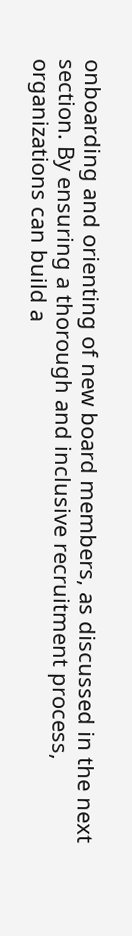onboarding and orienting of new board members, as discussed in the next section. By ensuring a thorough and inclusive recruitment process, organizations can build a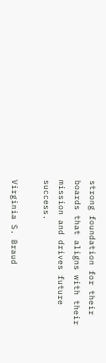strong foundation for their boards that aligns with their mission and drives future success.

Virginia S. Braud